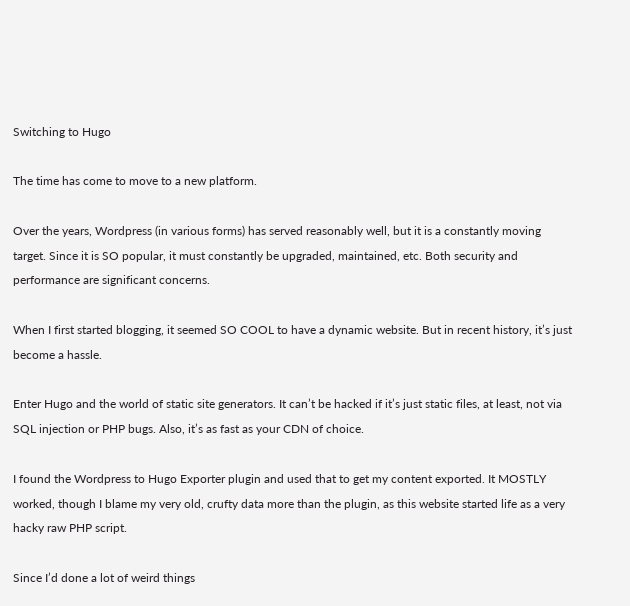Switching to Hugo

The time has come to move to a new platform.

Over the years, Wordpress (in various forms) has served reasonably well, but it is a constantly moving target. Since it is SO popular, it must constantly be upgraded, maintained, etc. Both security and performance are significant concerns.

When I first started blogging, it seemed SO COOL to have a dynamic website. But in recent history, it’s just become a hassle.

Enter Hugo and the world of static site generators. It can’t be hacked if it’s just static files, at least, not via SQL injection or PHP bugs. Also, it’s as fast as your CDN of choice.

I found the Wordpress to Hugo Exporter plugin and used that to get my content exported. It MOSTLY worked, though I blame my very old, crufty data more than the plugin, as this website started life as a very hacky raw PHP script.

Since I’d done a lot of weird things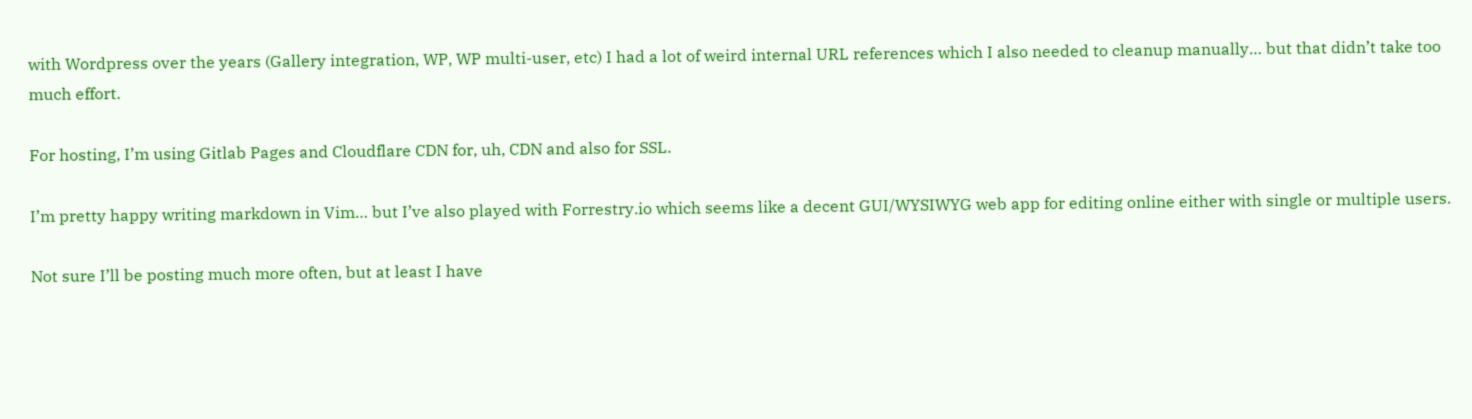with Wordpress over the years (Gallery integration, WP, WP multi-user, etc) I had a lot of weird internal URL references which I also needed to cleanup manually… but that didn’t take too much effort.

For hosting, I’m using Gitlab Pages and Cloudflare CDN for, uh, CDN and also for SSL.

I’m pretty happy writing markdown in Vim… but I’ve also played with Forrestry.io which seems like a decent GUI/WYSIWYG web app for editing online either with single or multiple users.

Not sure I’ll be posting much more often, but at least I have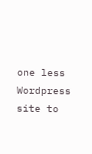one less Wordpress site to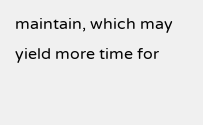maintain, which may yield more time for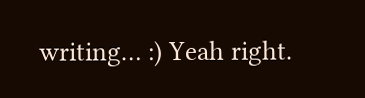writing… :) Yeah right.